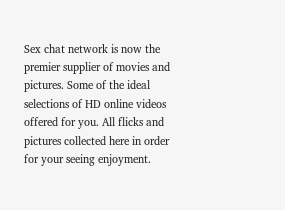Sex chat network is now the premier supplier of movies and pictures. Some of the ideal selections of HD online videos offered for you. All flicks and pictures collected here in order for your seeing enjoyment.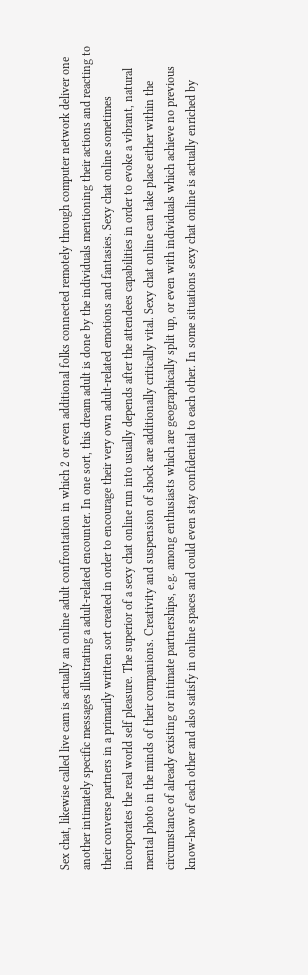Sex chat, likewise called live cam is actually an online adult confrontation in which 2 or even additional folks connected remotely through computer network deliver one another intimately specific messages illustrating a adult-related encounter. In one sort, this dream adult is done by the individuals mentioning their actions and reacting to their converse partners in a primarily written sort created in order to encourage their very own adult-related emotions and fantasies. Sexy chat online sometimes incorporates the real world self pleasure. The superior of a sexy chat online run into usually depends after the attendees capabilities in order to evoke a vibrant, natural mental photo in the minds of their companions. Creativity and suspension of shock are additionally critically vital. Sexy chat online can take place either within the circumstance of already existing or intimate partnerships, e.g. among enthusiasts which are geographically split up, or even with individuals which achieve no previous know-how of each other and also satisfy in online spaces and could even stay confidential to each other. In some situations sexy chat online is actually enriched by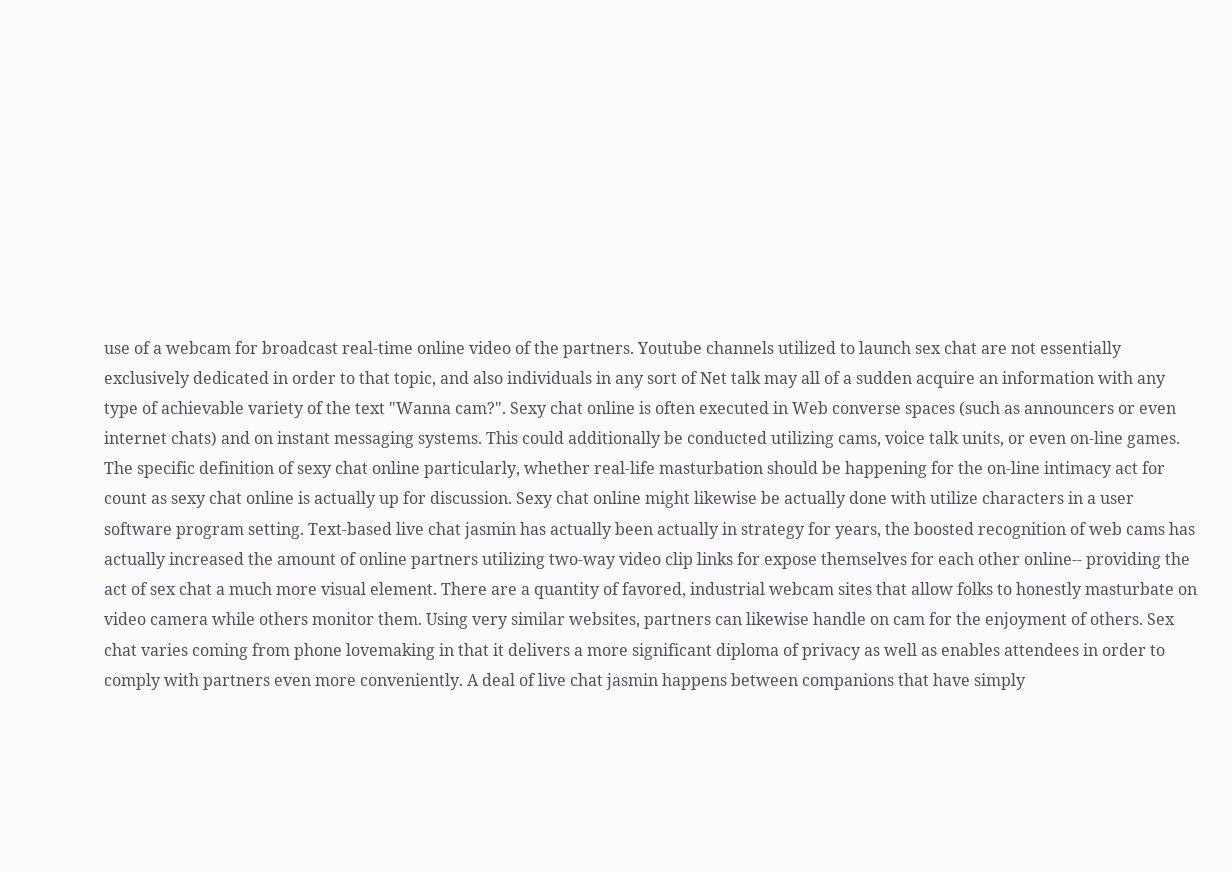use of a webcam for broadcast real-time online video of the partners. Youtube channels utilized to launch sex chat are not essentially exclusively dedicated in order to that topic, and also individuals in any sort of Net talk may all of a sudden acquire an information with any type of achievable variety of the text "Wanna cam?". Sexy chat online is often executed in Web converse spaces (such as announcers or even internet chats) and on instant messaging systems. This could additionally be conducted utilizing cams, voice talk units, or even on-line games. The specific definition of sexy chat online particularly, whether real-life masturbation should be happening for the on-line intimacy act for count as sexy chat online is actually up for discussion. Sexy chat online might likewise be actually done with utilize characters in a user software program setting. Text-based live chat jasmin has actually been actually in strategy for years, the boosted recognition of web cams has actually increased the amount of online partners utilizing two-way video clip links for expose themselves for each other online-- providing the act of sex chat a much more visual element. There are a quantity of favored, industrial webcam sites that allow folks to honestly masturbate on video camera while others monitor them. Using very similar websites, partners can likewise handle on cam for the enjoyment of others. Sex chat varies coming from phone lovemaking in that it delivers a more significant diploma of privacy as well as enables attendees in order to comply with partners even more conveniently. A deal of live chat jasmin happens between companions that have simply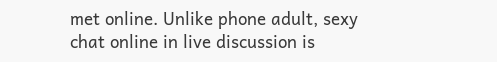met online. Unlike phone adult, sexy chat online in live discussion is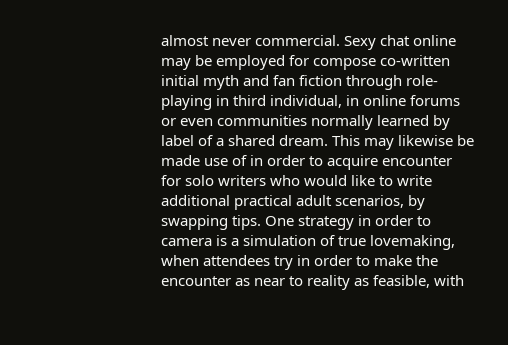almost never commercial. Sexy chat online may be employed for compose co-written initial myth and fan fiction through role-playing in third individual, in online forums or even communities normally learned by label of a shared dream. This may likewise be made use of in order to acquire encounter for solo writers who would like to write additional practical adult scenarios, by swapping tips. One strategy in order to camera is a simulation of true lovemaking, when attendees try in order to make the encounter as near to reality as feasible, with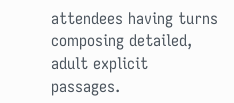attendees having turns composing detailed, adult explicit passages.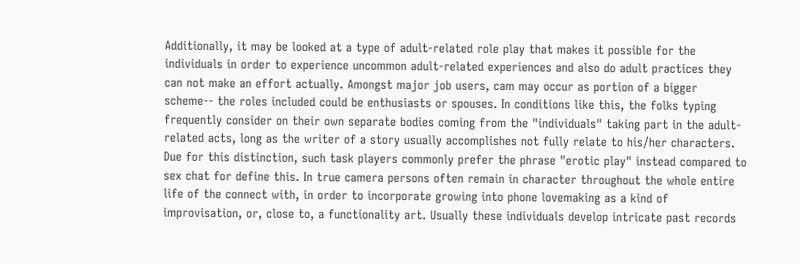Additionally, it may be looked at a type of adult-related role play that makes it possible for the individuals in order to experience uncommon adult-related experiences and also do adult practices they can not make an effort actually. Amongst major job users, cam may occur as portion of a bigger scheme-- the roles included could be enthusiasts or spouses. In conditions like this, the folks typing frequently consider on their own separate bodies coming from the "individuals" taking part in the adult-related acts, long as the writer of a story usually accomplishes not fully relate to his/her characters. Due for this distinction, such task players commonly prefer the phrase "erotic play" instead compared to sex chat for define this. In true camera persons often remain in character throughout the whole entire life of the connect with, in order to incorporate growing into phone lovemaking as a kind of improvisation, or, close to, a functionality art. Usually these individuals develop intricate past records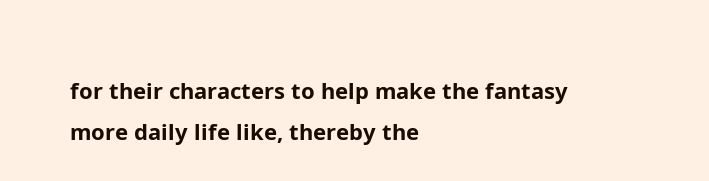for their characters to help make the fantasy more daily life like, thereby the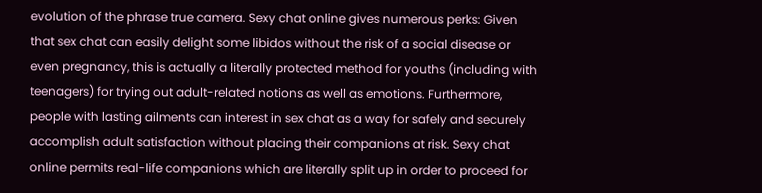evolution of the phrase true camera. Sexy chat online gives numerous perks: Given that sex chat can easily delight some libidos without the risk of a social disease or even pregnancy, this is actually a literally protected method for youths (including with teenagers) for trying out adult-related notions as well as emotions. Furthermore, people with lasting ailments can interest in sex chat as a way for safely and securely accomplish adult satisfaction without placing their companions at risk. Sexy chat online permits real-life companions which are literally split up in order to proceed for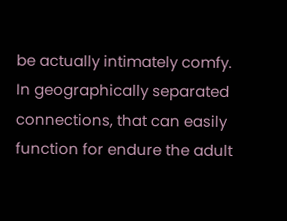be actually intimately comfy. In geographically separated connections, that can easily function for endure the adult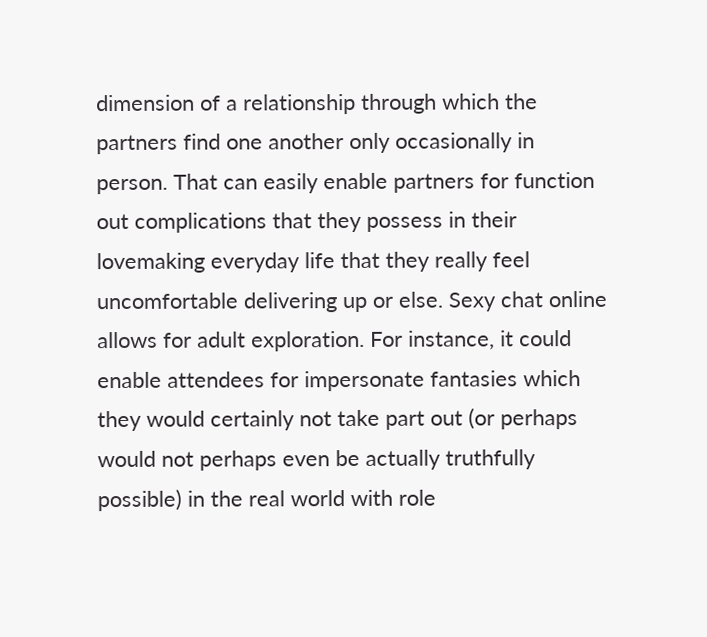dimension of a relationship through which the partners find one another only occasionally in person. That can easily enable partners for function out complications that they possess in their lovemaking everyday life that they really feel uncomfortable delivering up or else. Sexy chat online allows for adult exploration. For instance, it could enable attendees for impersonate fantasies which they would certainly not take part out (or perhaps would not perhaps even be actually truthfully possible) in the real world with role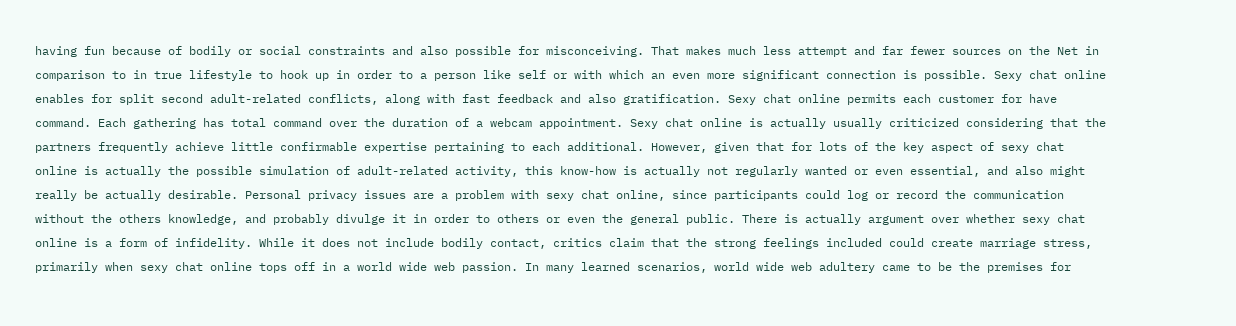having fun because of bodily or social constraints and also possible for misconceiving. That makes much less attempt and far fewer sources on the Net in comparison to in true lifestyle to hook up in order to a person like self or with which an even more significant connection is possible. Sexy chat online enables for split second adult-related conflicts, along with fast feedback and also gratification. Sexy chat online permits each customer for have command. Each gathering has total command over the duration of a webcam appointment. Sexy chat online is actually usually criticized considering that the partners frequently achieve little confirmable expertise pertaining to each additional. However, given that for lots of the key aspect of sexy chat online is actually the possible simulation of adult-related activity, this know-how is actually not regularly wanted or even essential, and also might really be actually desirable. Personal privacy issues are a problem with sexy chat online, since participants could log or record the communication without the others knowledge, and probably divulge it in order to others or even the general public. There is actually argument over whether sexy chat online is a form of infidelity. While it does not include bodily contact, critics claim that the strong feelings included could create marriage stress, primarily when sexy chat online tops off in a world wide web passion. In many learned scenarios, world wide web adultery came to be the premises for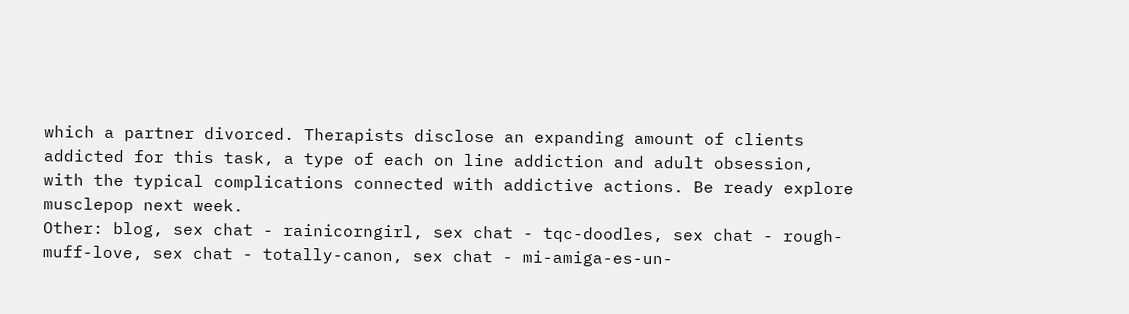which a partner divorced. Therapists disclose an expanding amount of clients addicted for this task, a type of each on line addiction and adult obsession, with the typical complications connected with addictive actions. Be ready explore musclepop next week.
Other: blog, sex chat - rainicorngirl, sex chat - tqc-doodles, sex chat - rough-muff-love, sex chat - totally-canon, sex chat - mi-amiga-es-un-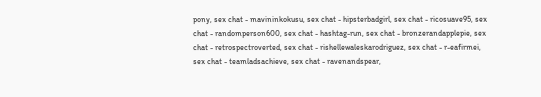pony, sex chat - mavininkokusu, sex chat - hipsterbadgirl, sex chat - ricosuave95, sex chat - randomperson600, sex chat - hashtag-run, sex chat - bronzerandapplepie, sex chat - retrospectroverted, sex chat - rishellewaleskarodriguez, sex chat - r-eafirmei, sex chat - teamladsachieve, sex chat - ravenandspear,